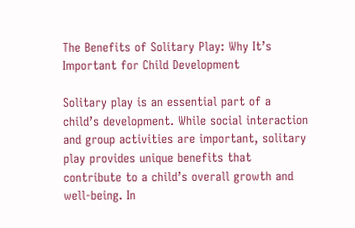The Benefits of Solitary Play: Why It’s Important for Child Development

Solitary play is an essential part of a child’s development. While social interaction and group activities are important, solitary play provides unique benefits that contribute to a child’s overall growth and well-being. In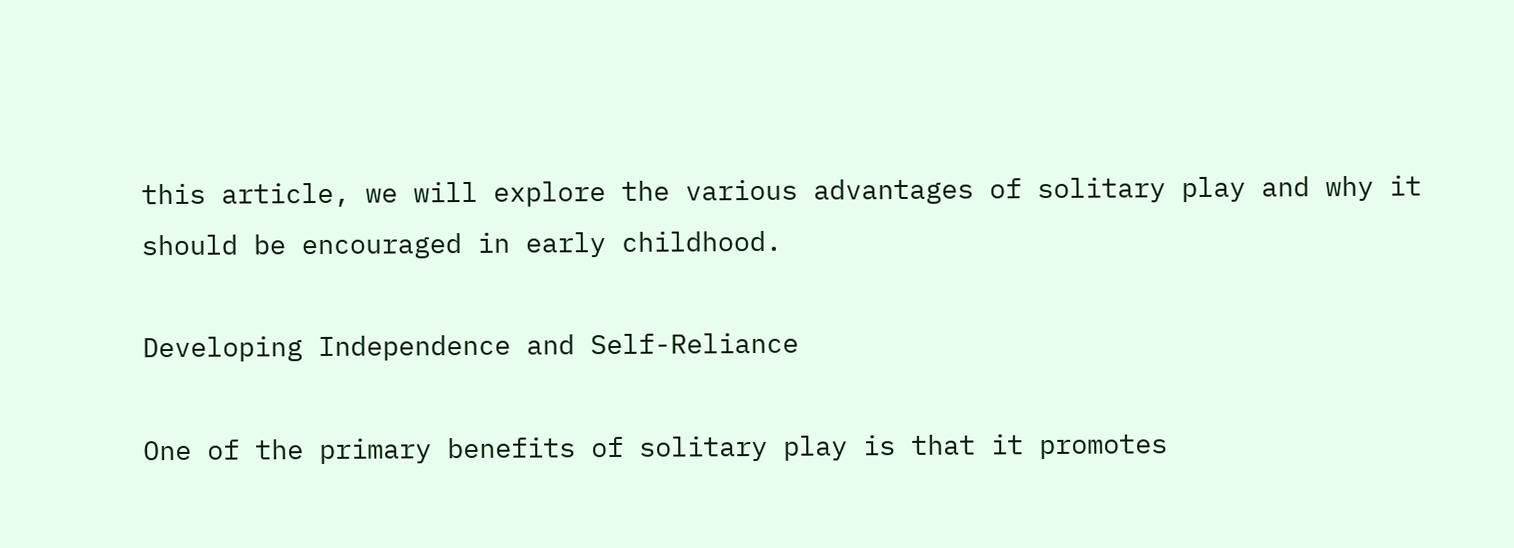this article, we will explore the various advantages of solitary play and why it should be encouraged in early childhood.

Developing Independence and Self-Reliance

One of the primary benefits of solitary play is that it promotes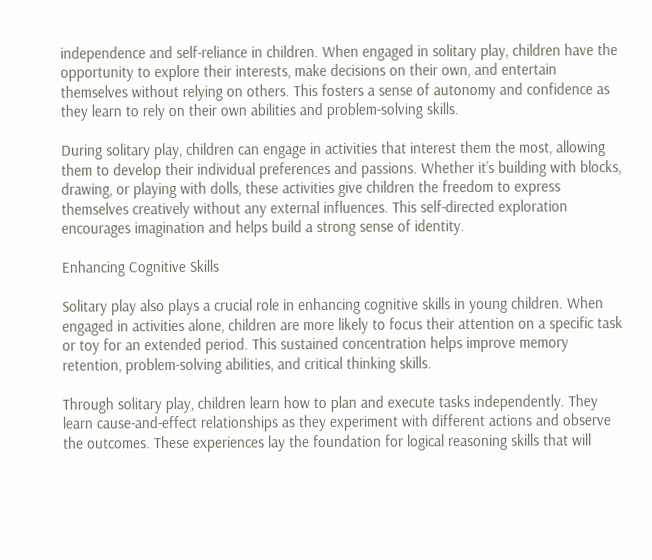independence and self-reliance in children. When engaged in solitary play, children have the opportunity to explore their interests, make decisions on their own, and entertain themselves without relying on others. This fosters a sense of autonomy and confidence as they learn to rely on their own abilities and problem-solving skills.

During solitary play, children can engage in activities that interest them the most, allowing them to develop their individual preferences and passions. Whether it’s building with blocks, drawing, or playing with dolls, these activities give children the freedom to express themselves creatively without any external influences. This self-directed exploration encourages imagination and helps build a strong sense of identity.

Enhancing Cognitive Skills

Solitary play also plays a crucial role in enhancing cognitive skills in young children. When engaged in activities alone, children are more likely to focus their attention on a specific task or toy for an extended period. This sustained concentration helps improve memory retention, problem-solving abilities, and critical thinking skills.

Through solitary play, children learn how to plan and execute tasks independently. They learn cause-and-effect relationships as they experiment with different actions and observe the outcomes. These experiences lay the foundation for logical reasoning skills that will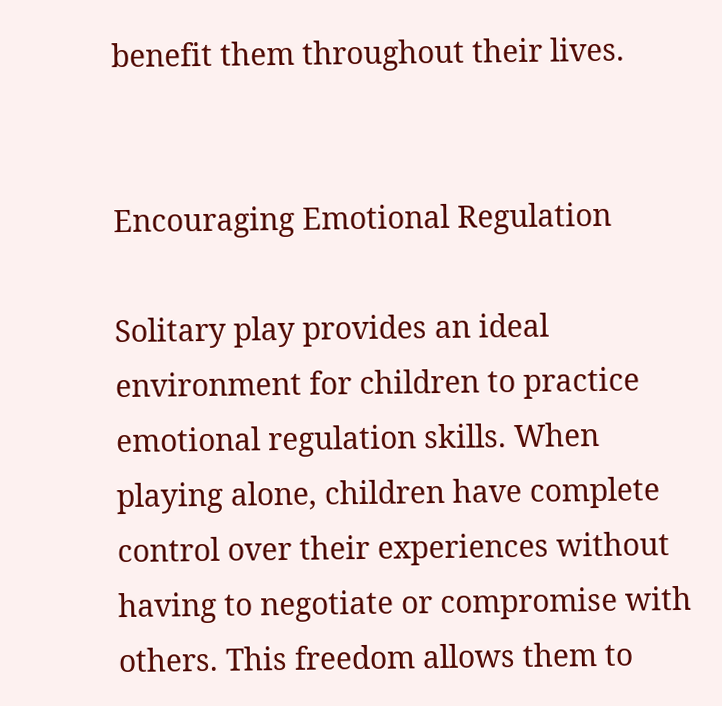benefit them throughout their lives.


Encouraging Emotional Regulation

Solitary play provides an ideal environment for children to practice emotional regulation skills. When playing alone, children have complete control over their experiences without having to negotiate or compromise with others. This freedom allows them to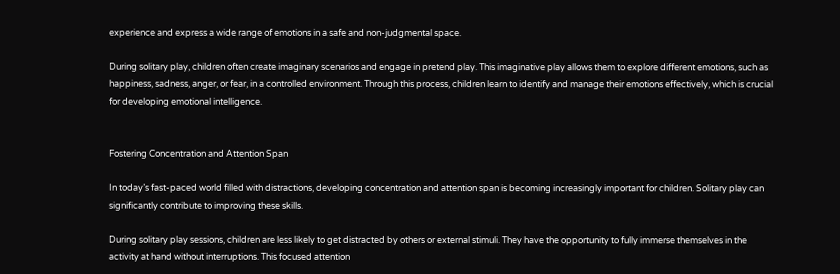experience and express a wide range of emotions in a safe and non-judgmental space.

During solitary play, children often create imaginary scenarios and engage in pretend play. This imaginative play allows them to explore different emotions, such as happiness, sadness, anger, or fear, in a controlled environment. Through this process, children learn to identify and manage their emotions effectively, which is crucial for developing emotional intelligence.


Fostering Concentration and Attention Span

In today’s fast-paced world filled with distractions, developing concentration and attention span is becoming increasingly important for children. Solitary play can significantly contribute to improving these skills.

During solitary play sessions, children are less likely to get distracted by others or external stimuli. They have the opportunity to fully immerse themselves in the activity at hand without interruptions. This focused attention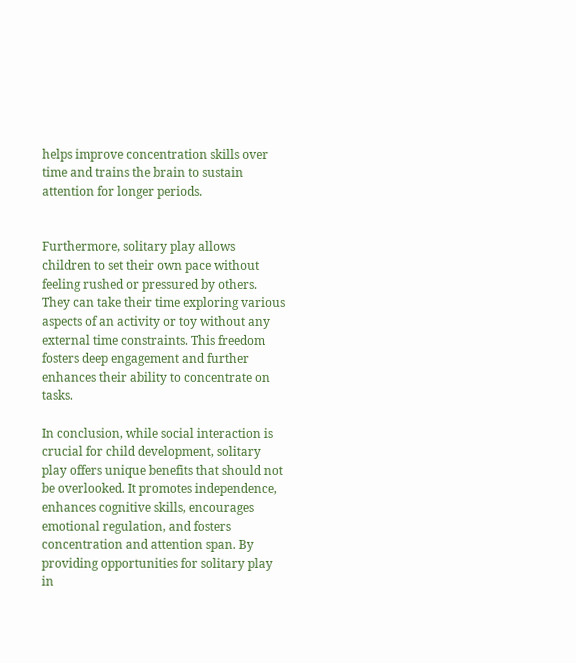helps improve concentration skills over time and trains the brain to sustain attention for longer periods.


Furthermore, solitary play allows children to set their own pace without feeling rushed or pressured by others. They can take their time exploring various aspects of an activity or toy without any external time constraints. This freedom fosters deep engagement and further enhances their ability to concentrate on tasks.

In conclusion, while social interaction is crucial for child development, solitary play offers unique benefits that should not be overlooked. It promotes independence, enhances cognitive skills, encourages emotional regulation, and fosters concentration and attention span. By providing opportunities for solitary play in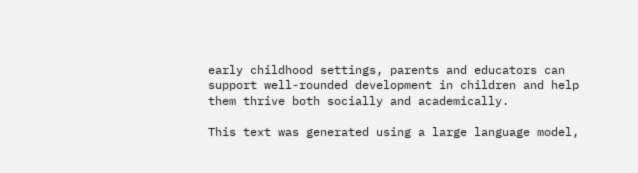early childhood settings, parents and educators can support well-rounded development in children and help them thrive both socially and academically.

This text was generated using a large language model,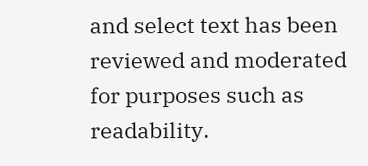and select text has been reviewed and moderated for purposes such as readability.